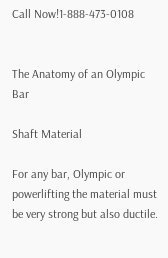Call Now!1-888-473-0108


The Anatomy of an Olympic Bar

Shaft Material

For any bar, Olympic or powerlifting the material must be very strong but also ductile.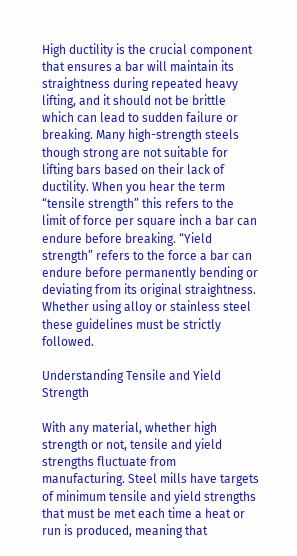High ductility is the crucial component that ensures a bar will maintain its straightness during repeated heavy lifting, and it should not be brittle which can lead to sudden failure or breaking. Many high-strength steels though strong are not suitable for lifting bars based on their lack of ductility. When you hear the term “tensile strength” this refers to the limit of force per square inch a bar can endure before breaking. “Yield strength” refers to the force a bar can endure before permanently bending or deviating from its original straightness. Whether using alloy or stainless steel these guidelines must be strictly followed.

Understanding Tensile and Yield Strength

With any material, whether high strength or not, tensile and yield strengths fluctuate from manufacturing. Steel mills have targets of minimum tensile and yield strengths that must be met each time a heat or run is produced, meaning that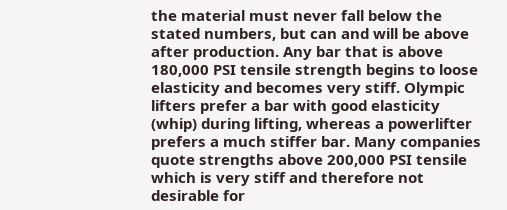the material must never fall below the stated numbers, but can and will be above after production. Any bar that is above 180,000 PSI tensile strength begins to loose elasticity and becomes very stiff. Olympic lifters prefer a bar with good elasticity (whip) during lifting, whereas a powerlifter prefers a much stiffer bar. Many companies quote strengths above 200,000 PSI tensile which is very stiff and therefore not desirable for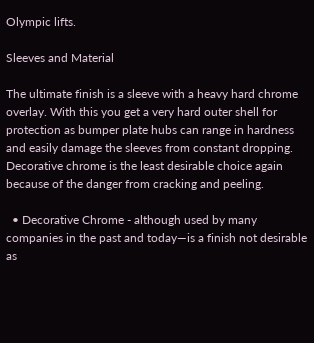Olympic lifts.

Sleeves and Material

The ultimate finish is a sleeve with a heavy hard chrome overlay. With this you get a very hard outer shell for protection as bumper plate hubs can range in hardness and easily damage the sleeves from constant dropping. Decorative chrome is the least desirable choice again because of the danger from cracking and peeling.

  • Decorative Chrome - although used by many companies in the past and today—is a finish not desirable as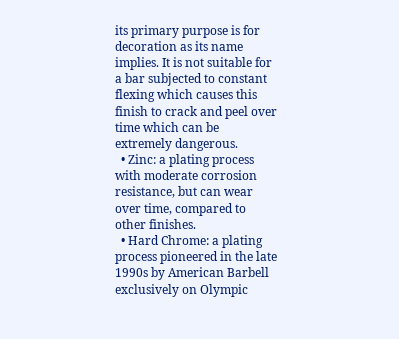its primary purpose is for decoration as its name implies. It is not suitable for a bar subjected to constant flexing which causes this finish to crack and peel over time which can be extremely dangerous.
  • Zinc: a plating process with moderate corrosion resistance, but can wear over time, compared to other finishes.
  • Hard Chrome: a plating process pioneered in the late 1990s by American Barbell exclusively on Olympic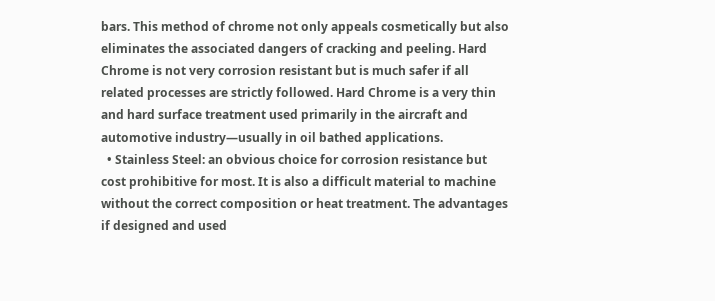bars. This method of chrome not only appeals cosmetically but also eliminates the associated dangers of cracking and peeling. Hard Chrome is not very corrosion resistant but is much safer if all related processes are strictly followed. Hard Chrome is a very thin and hard surface treatment used primarily in the aircraft and automotive industry—usually in oil bathed applications.
  • Stainless Steel: an obvious choice for corrosion resistance but cost prohibitive for most. It is also a difficult material to machine without the correct composition or heat treatment. The advantages if designed and used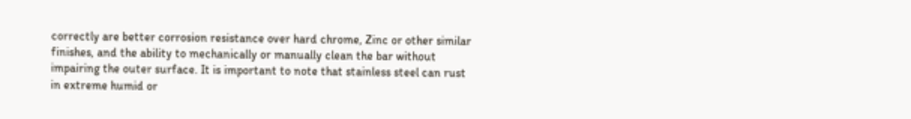correctly are better corrosion resistance over hard chrome, Zinc or other similar finishes, and the ability to mechanically or manually clean the bar without impairing the outer surface. It is important to note that stainless steel can rust in extreme humid or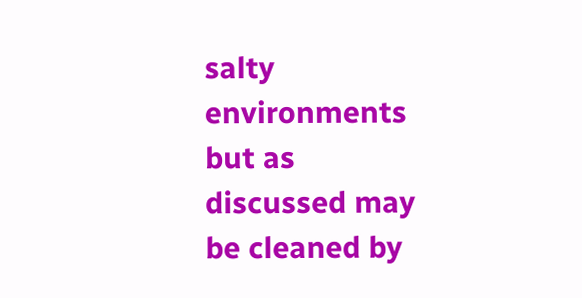salty environments but as discussed may be cleaned by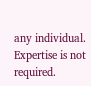any individual. Expertise is not required.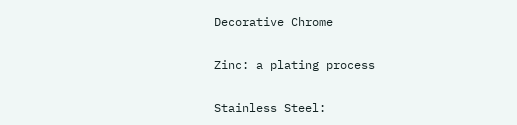Decorative Chrome

Zinc: a plating process

Stainless Steel: